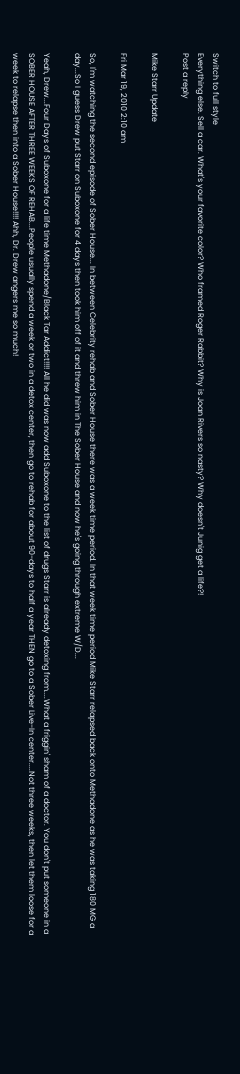Switch to full style
Everything else. Sell a car. What's your favorite color? Who framed Roger Rabbit? Why is Joan Rivers so nasty? Why doesn't Junig get a life?!
Post a reply

Mike Starr Update

Fri Mar 19, 2010 2:10 am

So, I'm watching the second episode of Sober House... In between Celebrity rehab and Sober House there was a week time period. In that week time period Mike Starr relapsed back onto Methadone as he was taking 180 MG a day...So I guess Drew put Starr on Suboxone for 4 days then took him off of it and threw him in The Sober House and now he's going through extreme W/D...

Yeah, Drew...Four Days of Suboxone for a life time Methadone/Black Tar Addict!!!! All he did was now add Suboxone to the list of drugs Starr is already detoxing from....What a friggin' sham of a doctor. You don't put someone in a SOBER HOUSE AFTER THREE WEEKS OF REHAB...People usually spend a week or two in a detox center, then go to rehab for about 90-days to half a year THEN go to a Sober Live-In center....Not three weeks, then let them loose for a week to relapse then into a Sober House!!!! Ahh, Dr. Drew angers me so much!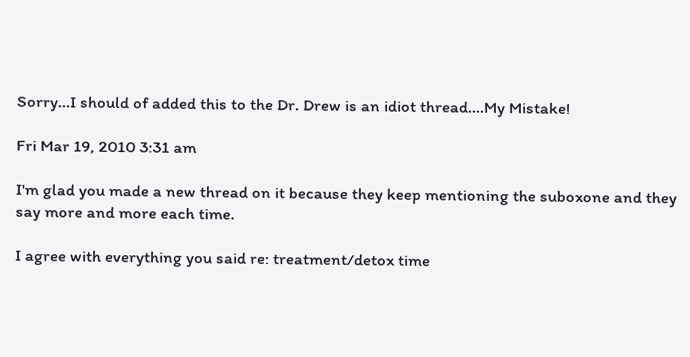Sorry...I should of added this to the Dr. Drew is an idiot thread....My Mistake!

Fri Mar 19, 2010 3:31 am

I'm glad you made a new thread on it because they keep mentioning the suboxone and they say more and more each time.

I agree with everything you said re: treatment/detox time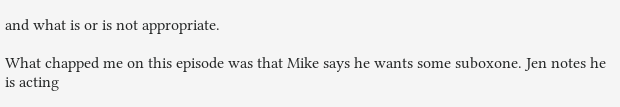and what is or is not appropriate.

What chapped me on this episode was that Mike says he wants some suboxone. Jen notes he is acting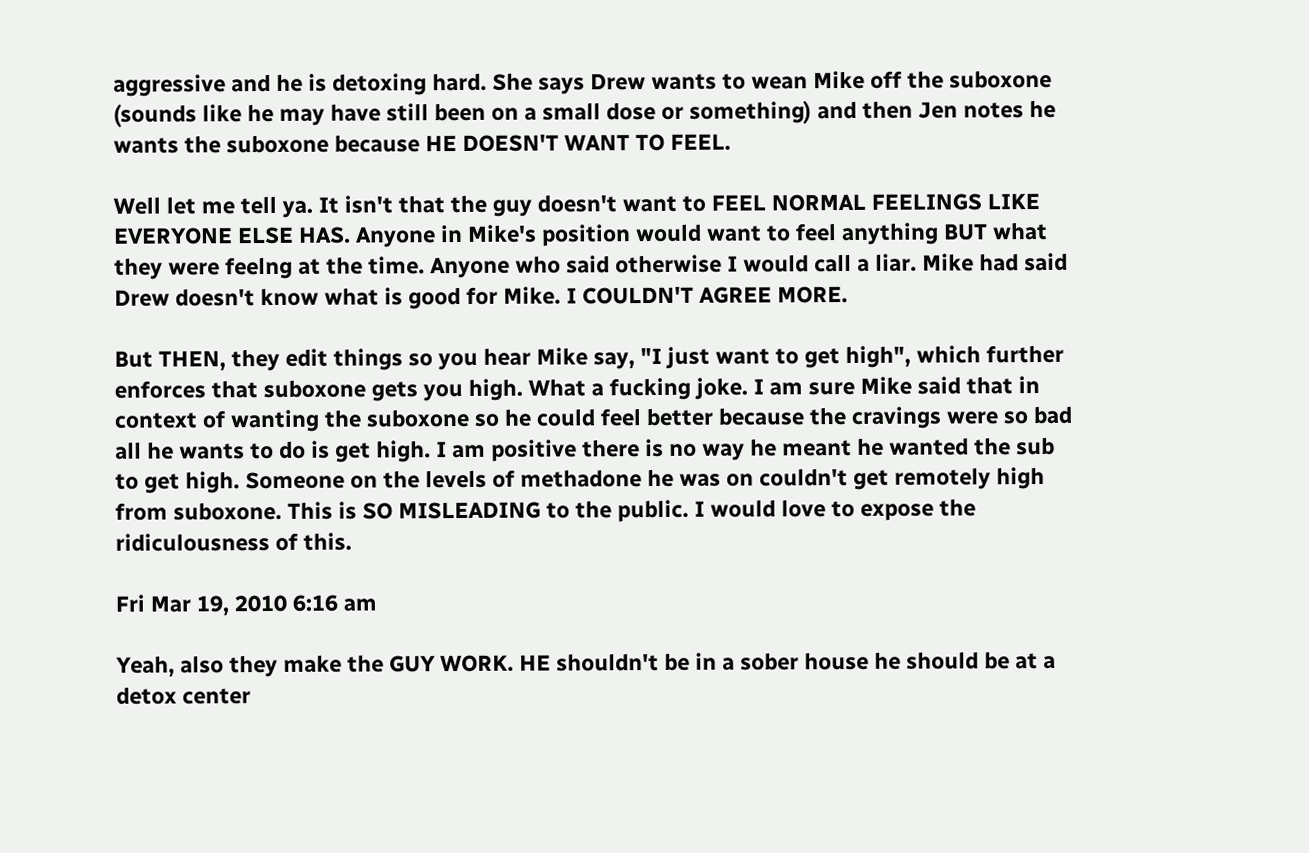aggressive and he is detoxing hard. She says Drew wants to wean Mike off the suboxone (sounds like he may have still been on a small dose or something) and then Jen notes he wants the suboxone because HE DOESN'T WANT TO FEEL.

Well let me tell ya. It isn't that the guy doesn't want to FEEL NORMAL FEELINGS LIKE EVERYONE ELSE HAS. Anyone in Mike's position would want to feel anything BUT what they were feelng at the time. Anyone who said otherwise I would call a liar. Mike had said Drew doesn't know what is good for Mike. I COULDN'T AGREE MORE.

But THEN, they edit things so you hear Mike say, "I just want to get high", which further enforces that suboxone gets you high. What a fucking joke. I am sure Mike said that in context of wanting the suboxone so he could feel better because the cravings were so bad all he wants to do is get high. I am positive there is no way he meant he wanted the sub to get high. Someone on the levels of methadone he was on couldn't get remotely high from suboxone. This is SO MISLEADING to the public. I would love to expose the ridiculousness of this.

Fri Mar 19, 2010 6:16 am

Yeah, also they make the GUY WORK. HE shouldn't be in a sober house he should be at a detox center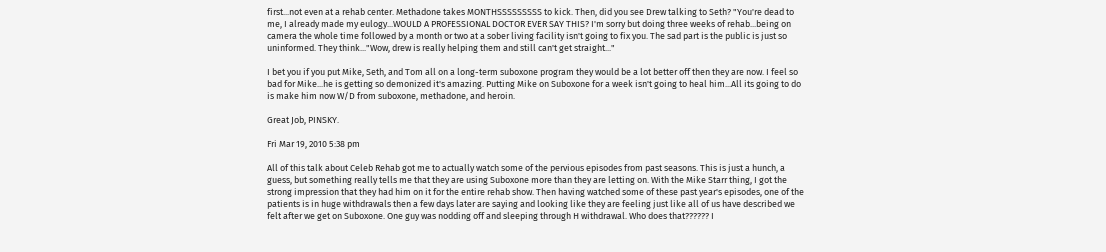first...not even at a rehab center. Methadone takes MONTHSSSSSSSSS to kick. Then, did you see Drew talking to Seth? "You're dead to me, I already made my eulogy...WOULD A PROFESSIONAL DOCTOR EVER SAY THIS? I'm sorry but doing three weeks of rehab...being on camera the whole time followed by a month or two at a sober living facility isn't going to fix you. The sad part is the public is just so uninformed. They think..."Wow, drew is really helping them and still can't get straight..."

I bet you if you put Mike, Seth, and Tom all on a long-term suboxone program they would be a lot better off then they are now. I feel so bad for Mike...he is getting so demonized it's amazing. Putting Mike on Suboxone for a week isn't going to heal him...All its going to do is make him now W/D from suboxone, methadone, and heroin.

Great Job, PINSKY.

Fri Mar 19, 2010 5:38 pm

All of this talk about Celeb Rehab got me to actually watch some of the pervious episodes from past seasons. This is just a hunch, a guess, but something really tells me that they are using Suboxone more than they are letting on. With the Mike Starr thing, I got the strong impression that they had him on it for the entire rehab show. Then having watched some of these past year's episodes, one of the patients is in huge withdrawals then a few days later are saying and looking like they are feeling just like all of us have described we felt after we get on Suboxone. One guy was nodding off and sleeping through H withdrawal. Who does that?????? I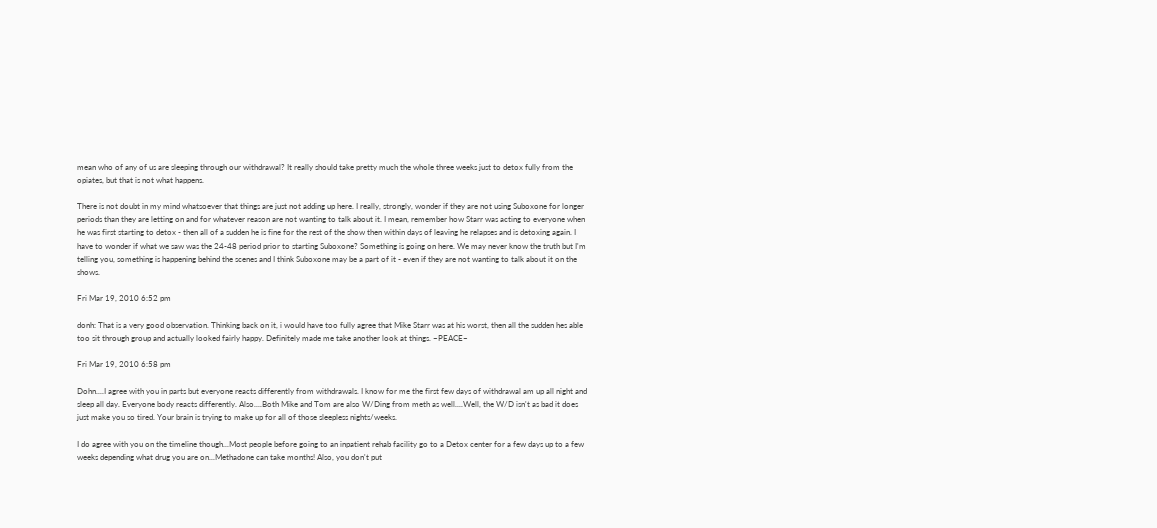mean who of any of us are sleeping through our withdrawal? It really should take pretty much the whole three weeks just to detox fully from the opiates, but that is not what happens.

There is not doubt in my mind whatsoever that things are just not adding up here. I really, strongly, wonder if they are not using Suboxone for longer periods than they are letting on and for whatever reason are not wanting to talk about it. I mean, remember how Starr was acting to everyone when he was first starting to detox - then all of a sudden he is fine for the rest of the show then within days of leaving he relapses and is detoxing again. I have to wonder if what we saw was the 24-48 period prior to starting Suboxone? Something is going on here. We may never know the truth but I'm telling you, something is happening behind the scenes and I think Suboxone may be a part of it - even if they are not wanting to talk about it on the shows.

Fri Mar 19, 2010 6:52 pm

donh: That is a very good observation. Thinking back on it, i would have too fully agree that Mike Starr was at his worst, then all the sudden hes able too sit through group and actually looked fairly happy. Definitely made me take another look at things. ~PEACE~

Fri Mar 19, 2010 6:58 pm

Dohn....I agree with you in parts but everyone reacts differently from withdrawals. I know for me the first few days of withdrawal am up all night and sleep all day. Everyone body reacts differently. Also....Both Mike and Tom are also W/Ding from meth as well....Well, the W/D isn't as bad it does just make you so tired. Your brain is trying to make up for all of those sleepless nights/weeks.

I do agree with you on the timeline though...Most people before going to an inpatient rehab facility go to a Detox center for a few days up to a few weeks depending what drug you are on...Methadone can take months! Also, you don't put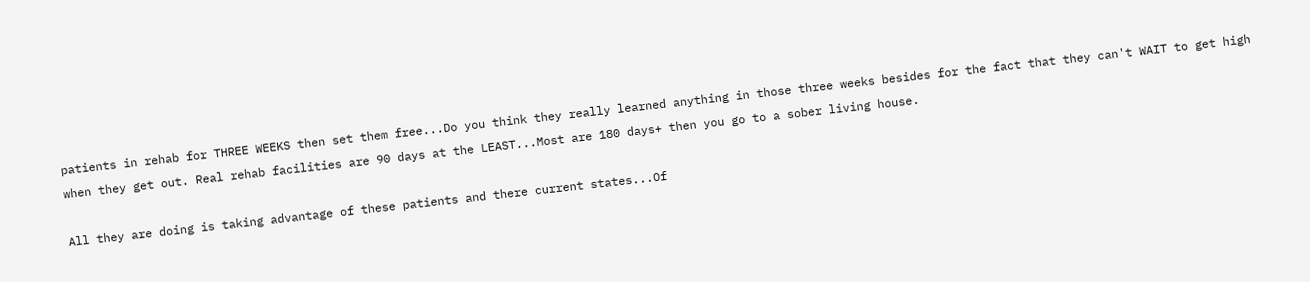patients in rehab for THREE WEEKS then set them free...Do you think they really learned anything in those three weeks besides for the fact that they can't WAIT to get high when they get out. Real rehab facilities are 90 days at the LEAST...Most are 180 days+ then you go to a sober living house.

All they are doing is taking advantage of these patients and there current states...Of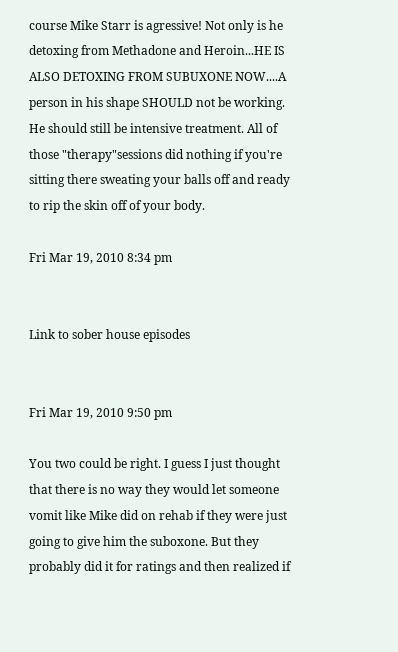course Mike Starr is agressive! Not only is he detoxing from Methadone and Heroin...HE IS ALSO DETOXING FROM SUBUXONE NOW....A person in his shape SHOULD not be working. He should still be intensive treatment. All of those "therapy"sessions did nothing if you're sitting there sweating your balls off and ready to rip the skin off of your body.

Fri Mar 19, 2010 8:34 pm


Link to sober house episodes


Fri Mar 19, 2010 9:50 pm

You two could be right. I guess I just thought that there is no way they would let someone vomit like Mike did on rehab if they were just going to give him the suboxone. But they probably did it for ratings and then realized if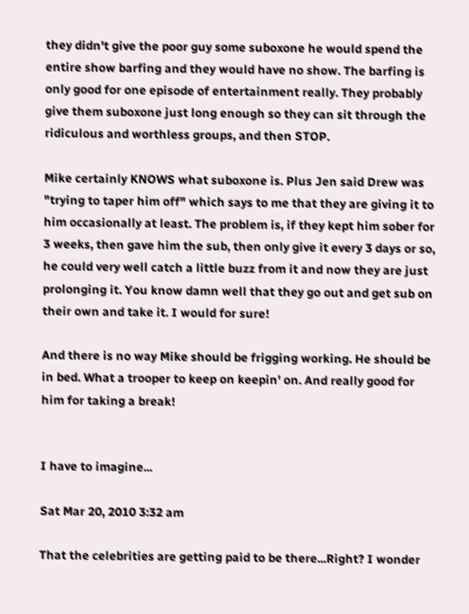they didn't give the poor guy some suboxone he would spend the entire show barfing and they would have no show. The barfing is only good for one episode of entertainment really. They probably give them suboxone just long enough so they can sit through the ridiculous and worthless groups, and then STOP.

Mike certainly KNOWS what suboxone is. Plus Jen said Drew was "trying to taper him off" which says to me that they are giving it to him occasionally at least. The problem is, if they kept him sober for 3 weeks, then gave him the sub, then only give it every 3 days or so, he could very well catch a little buzz from it and now they are just prolonging it. You know damn well that they go out and get sub on their own and take it. I would for sure!

And there is no way Mike should be frigging working. He should be in bed. What a trooper to keep on keepin' on. And really good for him for taking a break!


I have to imagine...

Sat Mar 20, 2010 3:32 am

That the celebrities are getting paid to be there...Right? I wonder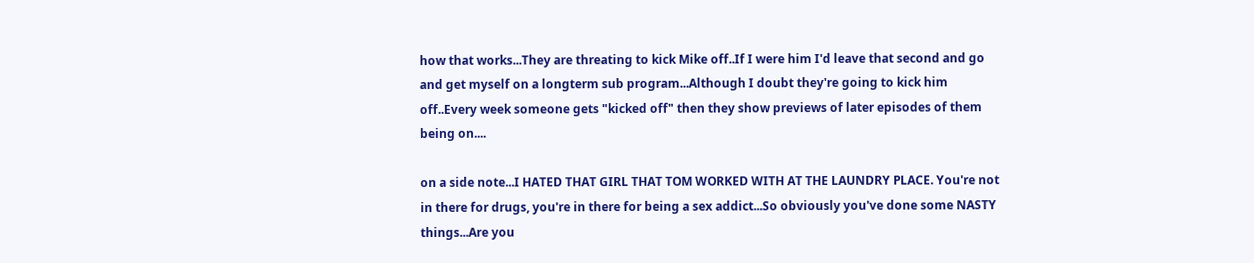how that works...They are threating to kick Mike off..If I were him I'd leave that second and go and get myself on a longterm sub program...Although I doubt they're going to kick him off..Every week someone gets "kicked off" then they show previews of later episodes of them being on....

on a side note...I HATED THAT GIRL THAT TOM WORKED WITH AT THE LAUNDRY PLACE. You're not in there for drugs, you're in there for being a sex addict...So obviously you've done some NASTY things...Are you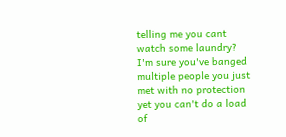telling me you cant watch some laundry? I'm sure you've banged multiple people you just met with no protection yet you can't do a load of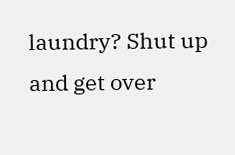laundry? Shut up and get over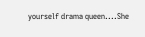yourself drama queen....She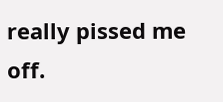really pissed me off.